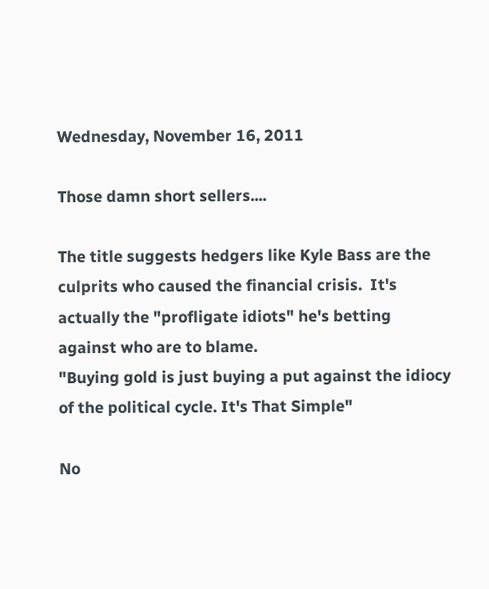Wednesday, November 16, 2011

Those damn short sellers....

The title suggests hedgers like Kyle Bass are the culprits who caused the financial crisis.  It's actually the "profligate idiots" he's betting against who are to blame.
"Buying gold is just buying a put against the idiocy of the political cycle. It's That Simple"

No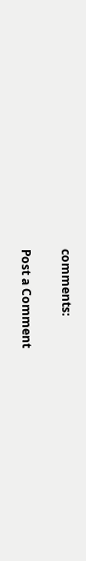comments:

Post a Comment